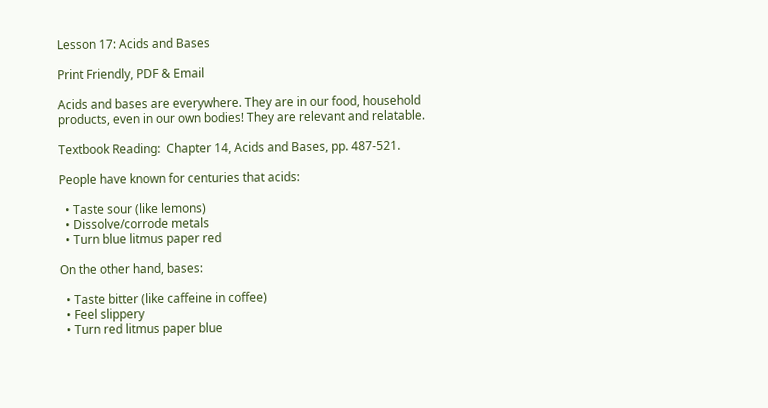Lesson 17: Acids and Bases

Print Friendly, PDF & Email

Acids and bases are everywhere. They are in our food, household products, even in our own bodies! They are relevant and relatable.

Textbook Reading:  Chapter 14, Acids and Bases, pp. 487-521.

People have known for centuries that acids:

  • Taste sour (like lemons)
  • Dissolve/corrode metals
  • Turn blue litmus paper red

On the other hand, bases:

  • Taste bitter (like caffeine in coffee)
  • Feel slippery
  • Turn red litmus paper blue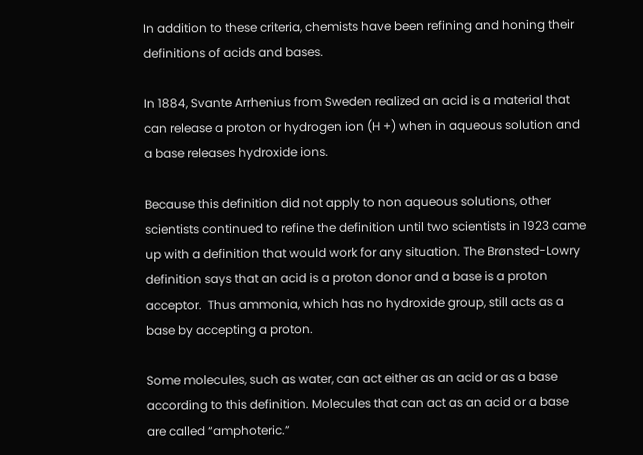In addition to these criteria, chemists have been refining and honing their definitions of acids and bases.

In 1884, Svante Arrhenius from Sweden realized an acid is a material that can release a proton or hydrogen ion (H +) when in aqueous solution and a base releases hydroxide ions.

Because this definition did not apply to non aqueous solutions, other scientists continued to refine the definition until two scientists in 1923 came up with a definition that would work for any situation. The Brønsted-Lowry definition says that an acid is a proton donor and a base is a proton acceptor.  Thus ammonia, which has no hydroxide group, still acts as a base by accepting a proton.

Some molecules, such as water, can act either as an acid or as a base according to this definition. Molecules that can act as an acid or a base are called “amphoteric.”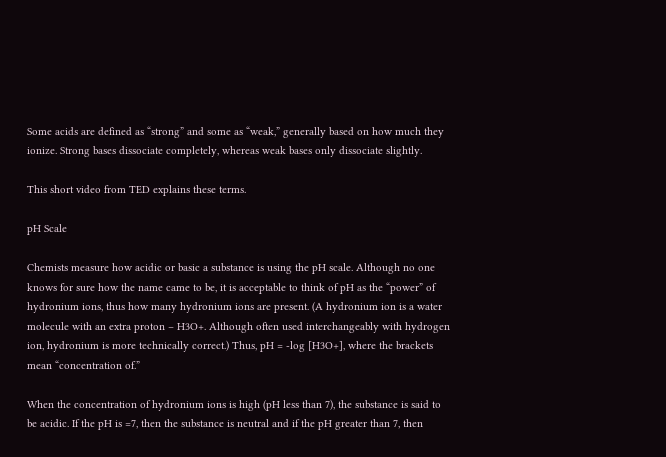Some acids are defined as “strong” and some as “weak,” generally based on how much they ionize. Strong bases dissociate completely, whereas weak bases only dissociate slightly.

This short video from TED explains these terms.

pH Scale

Chemists measure how acidic or basic a substance is using the pH scale. Although no one knows for sure how the name came to be, it is acceptable to think of pH as the “power” of hydronium ions, thus how many hydronium ions are present. (A hydronium ion is a water molecule with an extra proton – H3O+. Although often used interchangeably with hydrogen ion, hydronium is more technically correct.) Thus, pH = -log [H3O+], where the brackets mean “concentration of.”

When the concentration of hydronium ions is high (pH less than 7), the substance is said to be acidic. If the pH is =7, then the substance is neutral and if the pH greater than 7, then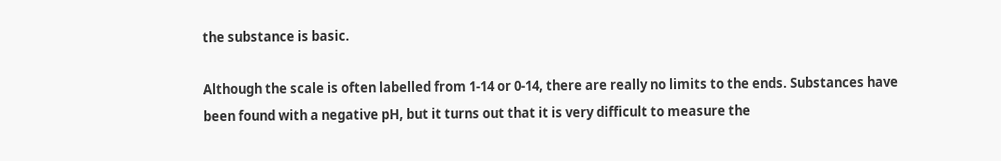the substance is basic.

Although the scale is often labelled from 1-14 or 0-14, there are really no limits to the ends. Substances have been found with a negative pH, but it turns out that it is very difficult to measure the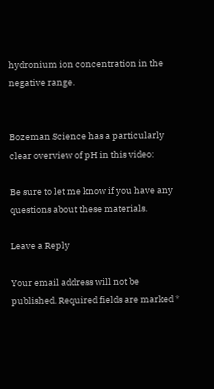hydronium ion concentration in the negative range.


Bozeman Science has a particularly clear overview of pH in this video:

Be sure to let me know if you have any questions about these materials.

Leave a Reply

Your email address will not be published. Required fields are marked *